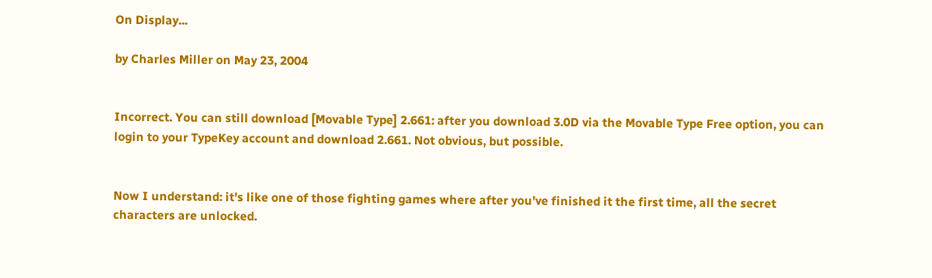On Display...

by Charles Miller on May 23, 2004


Incorrect. You can still download [Movable Type] 2.661: after you download 3.0D via the Movable Type Free option, you can login to your TypeKey account and download 2.661. Not obvious, but possible.


Now I understand: it's like one of those fighting games where after you've finished it the first time, all the secret characters are unlocked.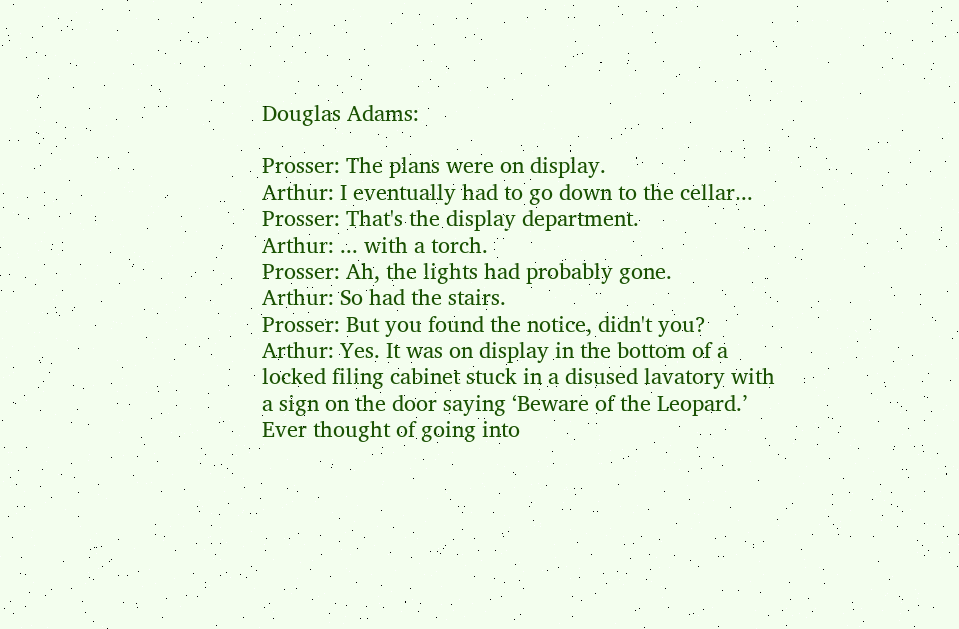Douglas Adams:

Prosser: The plans were on display.
Arthur: I eventually had to go down to the cellar...
Prosser: That's the display department.
Arthur: ... with a torch.
Prosser: Ah, the lights had probably gone.
Arthur: So had the stairs.
Prosser: But you found the notice, didn't you?
Arthur: Yes. It was on display in the bottom of a locked filing cabinet stuck in a disused lavatory with a sign on the door saying ‘Beware of the Leopard.’ Ever thought of going into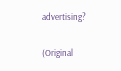advertising?

(Original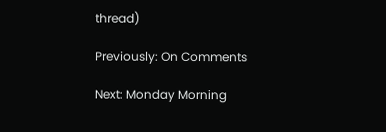thread)

Previously: On Comments

Next: Monday Morning